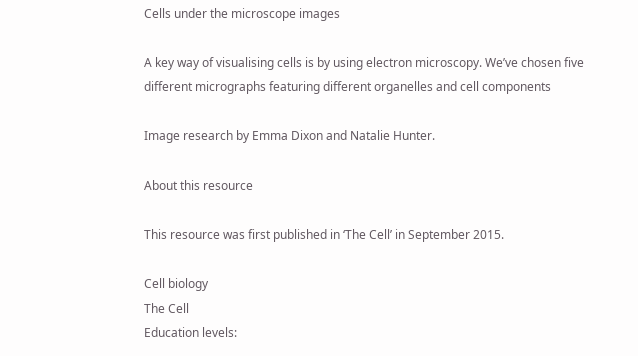Cells under the microscope images

A key way of visualising cells is by using electron microscopy. We’ve chosen five different micrographs featuring different organelles and cell components

Image research by Emma Dixon and Natalie Hunter.

About this resource

This resource was first published in ‘The Cell’ in September 2015.

Cell biology
The Cell
Education levels: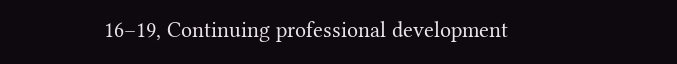16–19, Continuing professional development